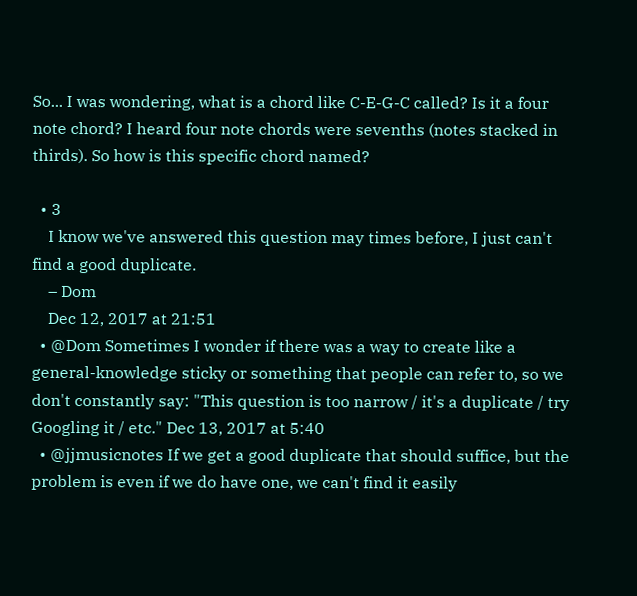So... I was wondering, what is a chord like C-E-G-C called? Is it a four note chord? I heard four note chords were sevenths (notes stacked in thirds). So how is this specific chord named?

  • 3
    I know we've answered this question may times before, I just can't find a good duplicate.
    – Dom
    Dec 12, 2017 at 21:51
  • @Dom Sometimes I wonder if there was a way to create like a general-knowledge sticky or something that people can refer to, so we don't constantly say: "This question is too narrow / it's a duplicate / try Googling it / etc." Dec 13, 2017 at 5:40
  • @jjmusicnotes If we get a good duplicate that should suffice, but the problem is even if we do have one, we can't find it easily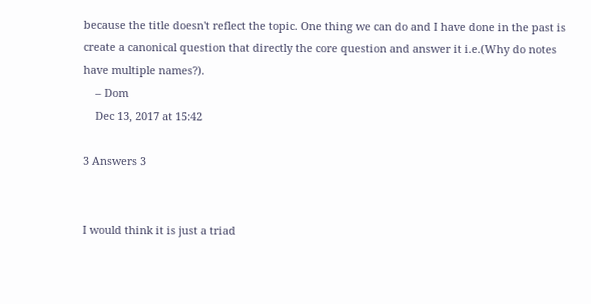because the title doesn't reflect the topic. One thing we can do and I have done in the past is create a canonical question that directly the core question and answer it i.e.(Why do notes have multiple names?).
    – Dom
    Dec 13, 2017 at 15:42

3 Answers 3


I would think it is just a triad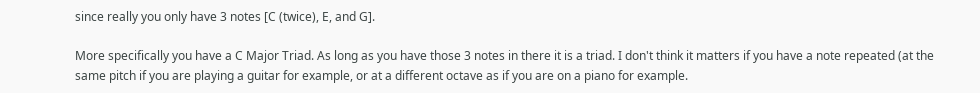since really you only have 3 notes [C (twice), E, and G].

More specifically you have a C Major Triad. As long as you have those 3 notes in there it is a triad. I don't think it matters if you have a note repeated (at the same pitch if you are playing a guitar for example, or at a different octave as if you are on a piano for example.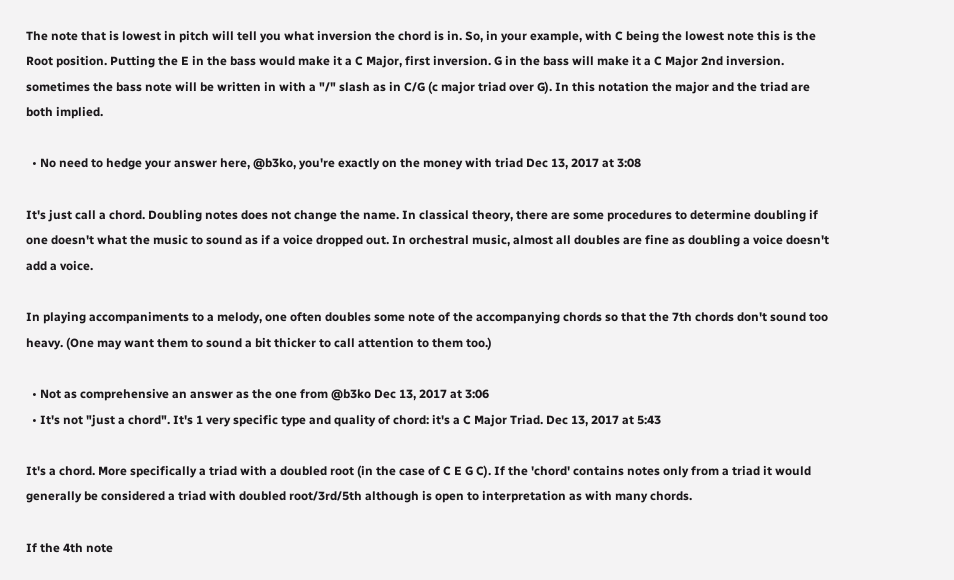The note that is lowest in pitch will tell you what inversion the chord is in. So, in your example, with C being the lowest note this is the Root position. Putting the E in the bass would make it a C Major, first inversion. G in the bass will make it a C Major 2nd inversion. sometimes the bass note will be written in with a "/" slash as in C/G (c major triad over G). In this notation the major and the triad are both implied.

  • No need to hedge your answer here, @b3ko, you're exactly on the money with triad Dec 13, 2017 at 3:08

It's just call a chord. Doubling notes does not change the name. In classical theory, there are some procedures to determine doubling if one doesn't what the music to sound as if a voice dropped out. In orchestral music, almost all doubles are fine as doubling a voice doesn't add a voice.

In playing accompaniments to a melody, one often doubles some note of the accompanying chords so that the 7th chords don't sound too heavy. (One may want them to sound a bit thicker to call attention to them too.)

  • Not as comprehensive an answer as the one from @b3ko Dec 13, 2017 at 3:06
  • It's not "just a chord". It's 1 very specific type and quality of chord: it's a C Major Triad. Dec 13, 2017 at 5:43

It's a chord. More specifically a triad with a doubled root (in the case of C E G C). If the 'chord' contains notes only from a triad it would generally be considered a triad with doubled root/3rd/5th although is open to interpretation as with many chords.

If the 4th note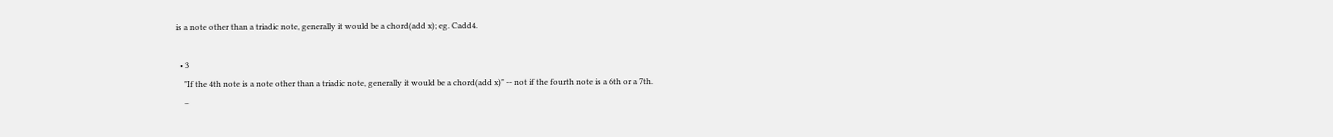is a note other than a triadic note, generally it would be a chord(add x); eg. Cadd4.

  • 3
    "If the 4th note is a note other than a triadic note, generally it would be a chord(add x)" -- not if the fourth note is a 6th or a 7th.
    –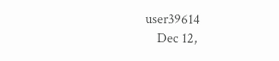user39614
    Dec 12,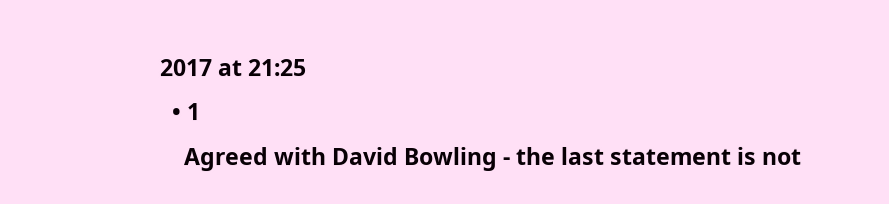2017 at 21:25
  • 1
    Agreed with David Bowling - the last statement is not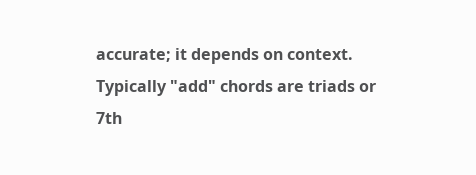accurate; it depends on context. Typically "add" chords are triads or 7th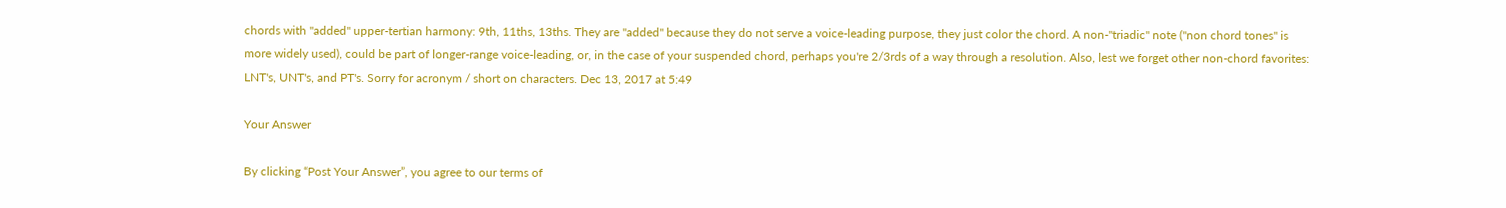chords with "added" upper-tertian harmony: 9th, 11ths, 13ths. They are "added" because they do not serve a voice-leading purpose, they just color the chord. A non-"triadic" note ("non chord tones" is more widely used), could be part of longer-range voice-leading, or, in the case of your suspended chord, perhaps you're 2/3rds of a way through a resolution. Also, lest we forget other non-chord favorites: LNT's, UNT's, and PT's. Sorry for acronym / short on characters. Dec 13, 2017 at 5:49

Your Answer

By clicking “Post Your Answer”, you agree to our terms of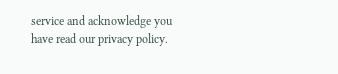service and acknowledge you have read our privacy policy.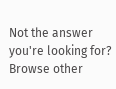Not the answer you're looking for? Browse other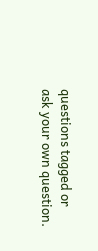questions tagged or ask your own question.